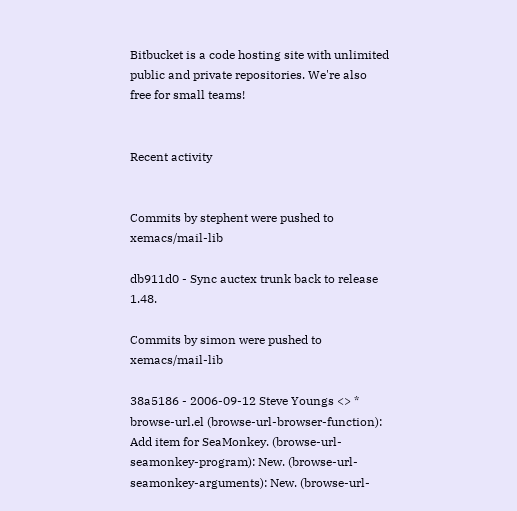Bitbucket is a code hosting site with unlimited public and private repositories. We're also free for small teams!


Recent activity


Commits by stephent were pushed to xemacs/mail-lib

db911d0 - Sync auctex trunk back to release 1.48.

Commits by simon were pushed to xemacs/mail-lib

38a5186 - 2006-09-12 Steve Youngs <> * browse-url.el (browse-url-browser-function): Add item for SeaMonkey. (browse-url-seamonkey-program): New. (browse-url-seamonkey-arguments): New. (browse-url-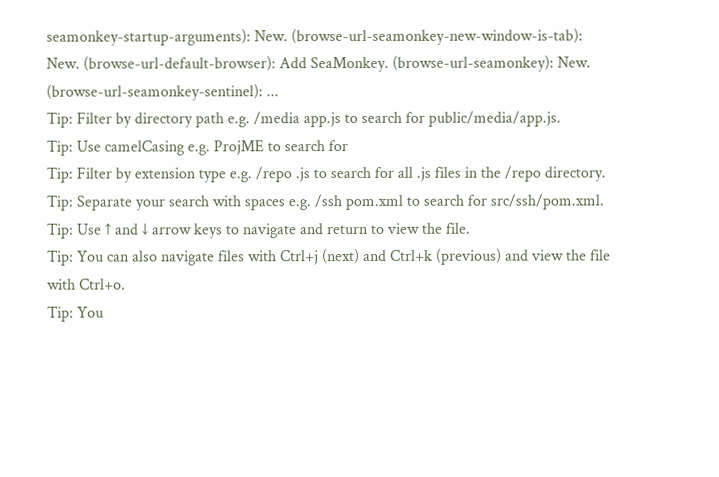seamonkey-startup-arguments): New. (browse-url-seamonkey-new-window-is-tab): New. (browse-url-default-browser): Add SeaMonkey. (browse-url-seamonkey): New. (browse-url-seamonkey-sentinel): ...
Tip: Filter by directory path e.g. /media app.js to search for public/media/app.js.
Tip: Use camelCasing e.g. ProjME to search for
Tip: Filter by extension type e.g. /repo .js to search for all .js files in the /repo directory.
Tip: Separate your search with spaces e.g. /ssh pom.xml to search for src/ssh/pom.xml.
Tip: Use ↑ and ↓ arrow keys to navigate and return to view the file.
Tip: You can also navigate files with Ctrl+j (next) and Ctrl+k (previous) and view the file with Ctrl+o.
Tip: You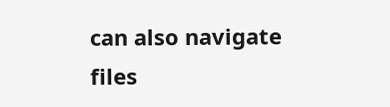can also navigate files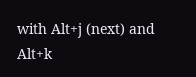with Alt+j (next) and Alt+k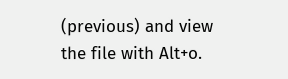(previous) and view the file with Alt+o.